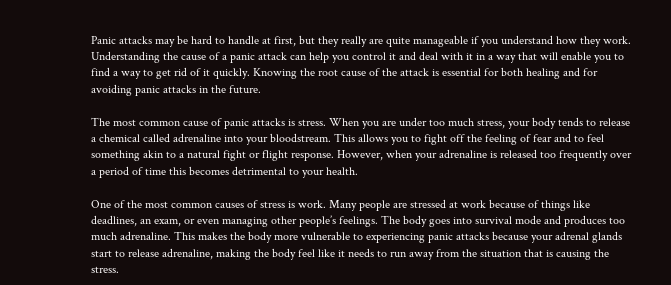Panic attacks may be hard to handle at first, but they really are quite manageable if you understand how they work. Understanding the cause of a panic attack can help you control it and deal with it in a way that will enable you to find a way to get rid of it quickly. Knowing the root cause of the attack is essential for both healing and for avoiding panic attacks in the future.

The most common cause of panic attacks is stress. When you are under too much stress, your body tends to release a chemical called adrenaline into your bloodstream. This allows you to fight off the feeling of fear and to feel something akin to a natural fight or flight response. However, when your adrenaline is released too frequently over a period of time this becomes detrimental to your health.

One of the most common causes of stress is work. Many people are stressed at work because of things like deadlines, an exam, or even managing other people’s feelings. The body goes into survival mode and produces too much adrenaline. This makes the body more vulnerable to experiencing panic attacks because your adrenal glands start to release adrenaline, making the body feel like it needs to run away from the situation that is causing the stress.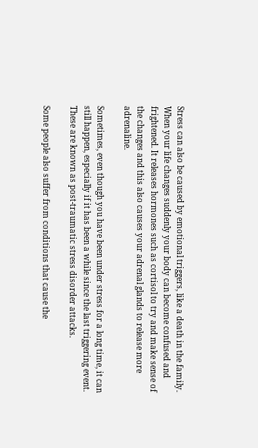Stress can also be caused by emotional triggers, like a death in the family. When your life changes suddenly your body can become confused and frightened. It releases hormones such as cortisol to try and make sense of the changes and this also causes your adrenal glands to release more adrenaline.

Sometimes, even though you have been under stress for a long time, it can still happen, especially if it has been a while since the last triggering event. These are known as post-traumatic stress disorder attacks.

Some people also suffer from conditions that cause the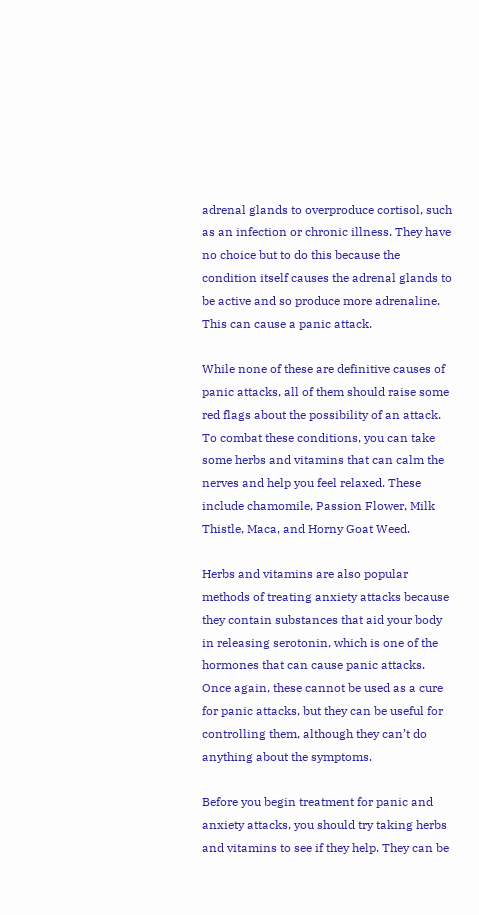adrenal glands to overproduce cortisol, such as an infection or chronic illness. They have no choice but to do this because the condition itself causes the adrenal glands to be active and so produce more adrenaline. This can cause a panic attack.

While none of these are definitive causes of panic attacks, all of them should raise some red flags about the possibility of an attack. To combat these conditions, you can take some herbs and vitamins that can calm the nerves and help you feel relaxed. These include chamomile, Passion Flower, Milk Thistle, Maca, and Horny Goat Weed.

Herbs and vitamins are also popular methods of treating anxiety attacks because they contain substances that aid your body in releasing serotonin, which is one of the hormones that can cause panic attacks. Once again, these cannot be used as a cure for panic attacks, but they can be useful for controlling them, although they can’t do anything about the symptoms.

Before you begin treatment for panic and anxiety attacks, you should try taking herbs and vitamins to see if they help. They can be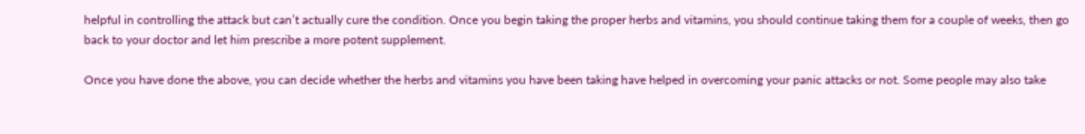helpful in controlling the attack but can’t actually cure the condition. Once you begin taking the proper herbs and vitamins, you should continue taking them for a couple of weeks, then go back to your doctor and let him prescribe a more potent supplement.

Once you have done the above, you can decide whether the herbs and vitamins you have been taking have helped in overcoming your panic attacks or not. Some people may also take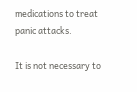medications to treat panic attacks.

It is not necessary to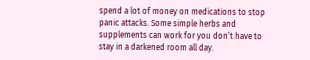spend a lot of money on medications to stop panic attacks. Some simple herbs and supplements can work for you don’t have to stay in a darkened room all day.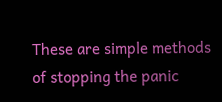These are simple methods of stopping the panic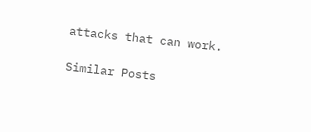attacks that can work.

Similar Posts